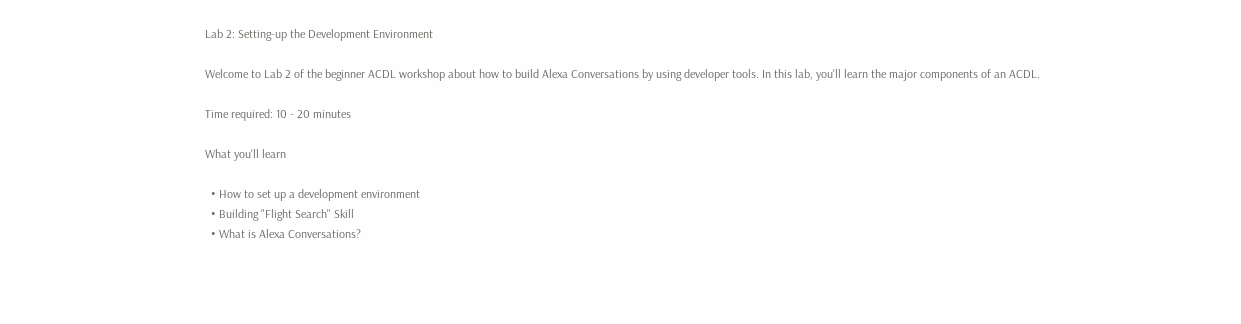Lab 2: Setting-up the Development Environment

Welcome to Lab 2 of the beginner ACDL workshop about how to build Alexa Conversations by using developer tools. In this lab, you'll learn the major components of an ACDL.

Time required: 10 - 20 minutes

What you'll learn

  • How to set up a development environment
  • Building "Flight Search" Skill
  • What is Alexa Conversations?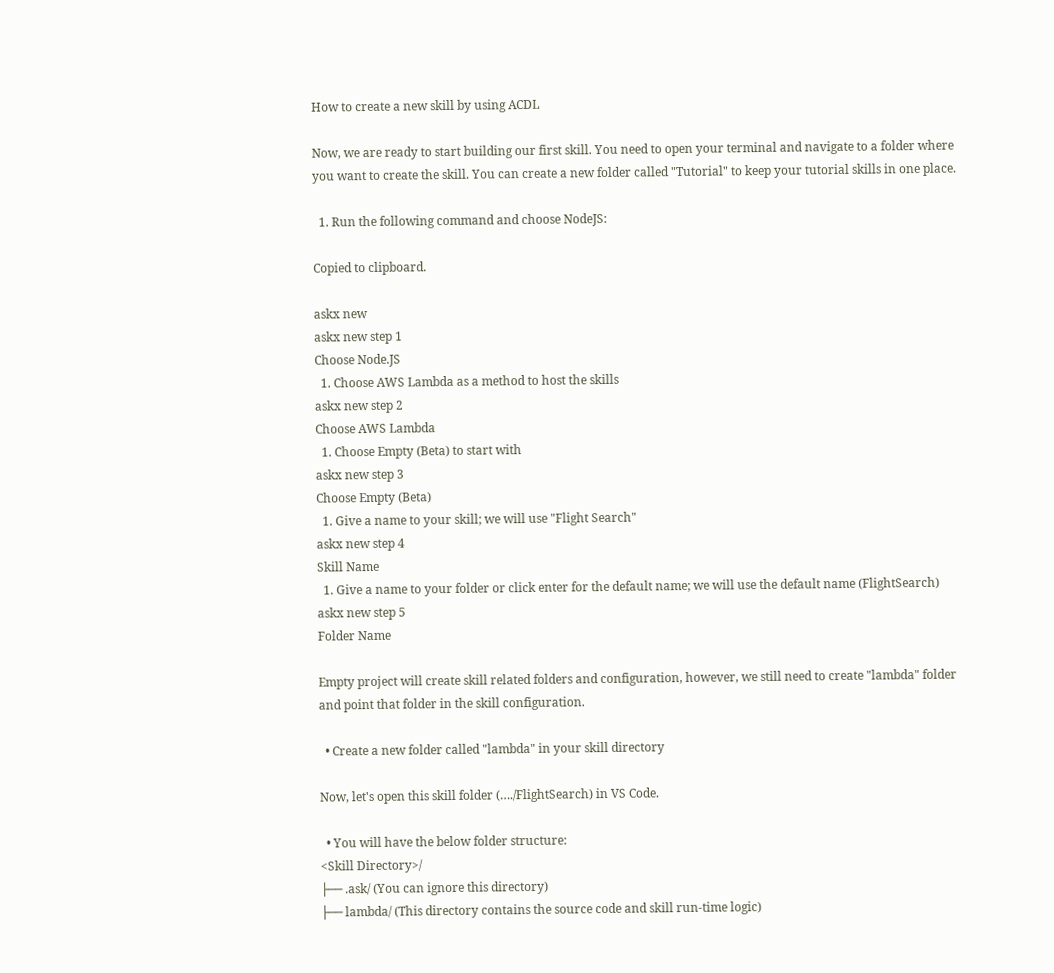How to create a new skill by using ACDL

Now, we are ready to start building our first skill. You need to open your terminal and navigate to a folder where you want to create the skill. You can create a new folder called "Tutorial" to keep your tutorial skills in one place.

  1. Run the following command and choose NodeJS:

Copied to clipboard.

askx new
askx new step 1
Choose Node.JS
  1. Choose AWS Lambda as a method to host the skills
askx new step 2
Choose AWS Lambda
  1. Choose Empty (Beta) to start with
askx new step 3
Choose Empty (Beta)
  1. Give a name to your skill; we will use "Flight Search"
askx new step 4
Skill Name
  1. Give a name to your folder or click enter for the default name; we will use the default name (FlightSearch)
askx new step 5
Folder Name

Empty project will create skill related folders and configuration, however, we still need to create "lambda" folder and point that folder in the skill configuration.

  • Create a new folder called "lambda" in your skill directory

Now, let's open this skill folder (…./FlightSearch) in VS Code.

  • You will have the below folder structure:
<Skill Directory>/
├── .ask/ (You can ignore this directory)
├── lambda/ (This directory contains the source code and skill run-time logic)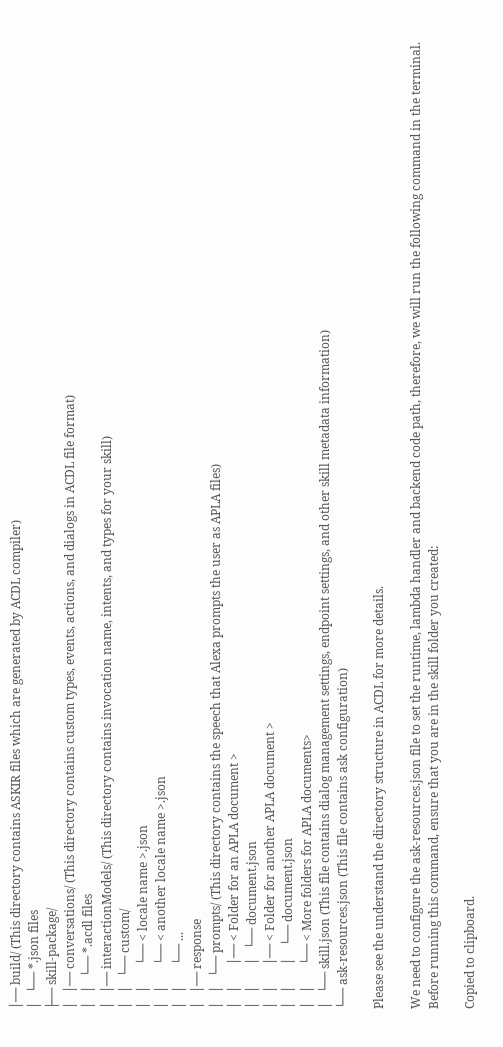│── build/ (This directory contains ASKIR files which are generated by ACDL compiler)
│   └── *.json files
├── skill-package/
│   │── conversations/ (This directory contains custom types, events, actions, and dialogs in ACDL file format)
│   │   └── *.acdl files
│   │── interactionModels/ (This directory contains invocation name, intents, and types for your skill)
│   │   └── custom/
│   │       └── < locale name >.json
│   │       └── < another locale name >.json
│   │       └── ...
│   │── response
│   │   └── prompts/ (This directory contains the speech that Alexa prompts the user as APLA files)
│   │       │── < Folder for an APLA document >
│   │       │   └── document.json
│   │       │── < Folder for another APLA document >
│   │       │    └── document.json
│   │       └── < More folders for APLA documents>
│   └── skill.json (This file contains dialog management settings, endpoint settings, and other skill metadata information)
└── ask-resources.json (This file contains ask configuration)

Please see the understand the directory structure in ACDL for more details.

We need to configure the ask-resources.json file to set the runtime, lambda handler and backend code path, therefore, we will run the following command in the terminal. Before running this command, ensure that you are in the skill folder you created:

Copied to clipboard.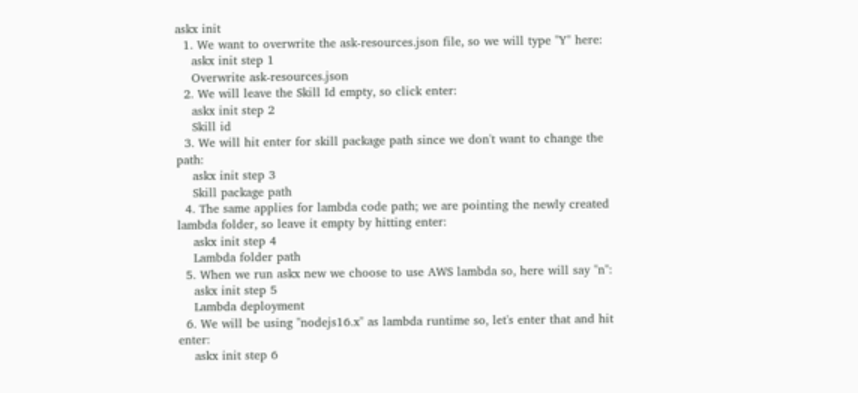askx init
  1. We want to overwrite the ask-resources.json file, so we will type "Y" here:
    askx init step 1
    Overwrite ask-resources.json
  2. We will leave the Skill Id empty, so click enter:
    askx init step 2
    Skill id
  3. We will hit enter for skill package path since we don't want to change the path:
    askx init step 3
    Skill package path
  4. The same applies for lambda code path; we are pointing the newly created lambda folder, so leave it empty by hitting enter:
    askx init step 4
    Lambda folder path
  5. When we run askx new we choose to use AWS lambda so, here will say "n":
    askx init step 5
    Lambda deployment
  6. We will be using "nodejs16.x" as lambda runtime so, let's enter that and hit enter:
    askx init step 6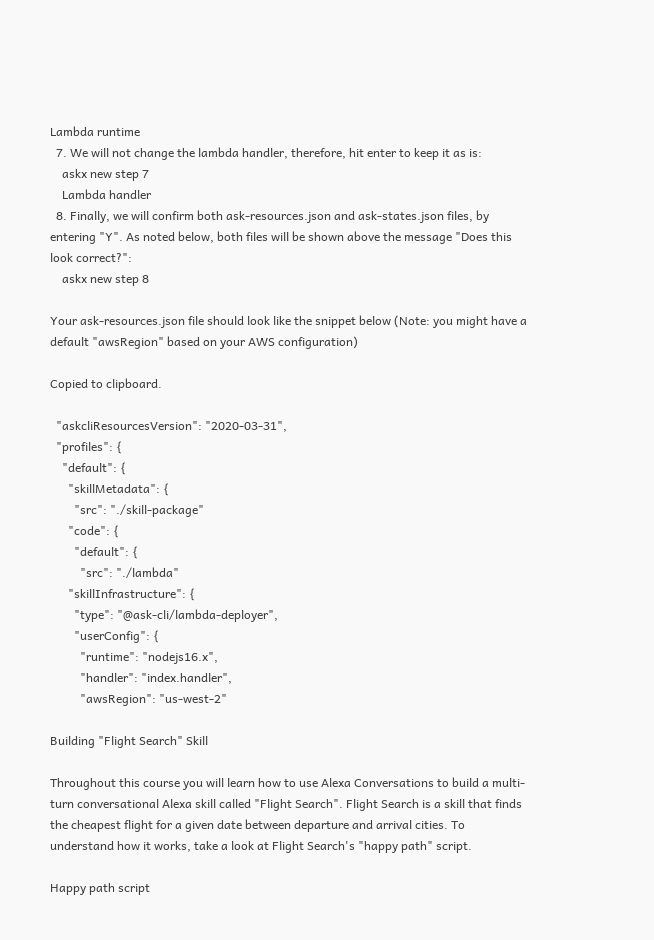Lambda runtime
  7. We will not change the lambda handler, therefore, hit enter to keep it as is:
    askx new step 7
    Lambda handler
  8. Finally, we will confirm both ask-resources.json and ask-states.json files, by entering "Y". As noted below, both files will be shown above the message "Does this look correct?":
    askx new step 8

Your ask-resources.json file should look like the snippet below (Note: you might have a default "awsRegion" based on your AWS configuration)

Copied to clipboard.

  "askcliResourcesVersion": "2020-03-31",
  "profiles": {
    "default": {
      "skillMetadata": {
        "src": "./skill-package"
      "code": {
        "default": {
          "src": "./lambda"
      "skillInfrastructure": {
        "type": "@ask-cli/lambda-deployer",
        "userConfig": {
          "runtime": "nodejs16.x",
          "handler": "index.handler",
          "awsRegion": "us-west-2"

Building "Flight Search" Skill

Throughout this course you will learn how to use Alexa Conversations to build a multi-turn conversational Alexa skill called "Flight Search". Flight Search is a skill that finds the cheapest flight for a given date between departure and arrival cities. To understand how it works, take a look at Flight Search's "happy path" script.

Happy path script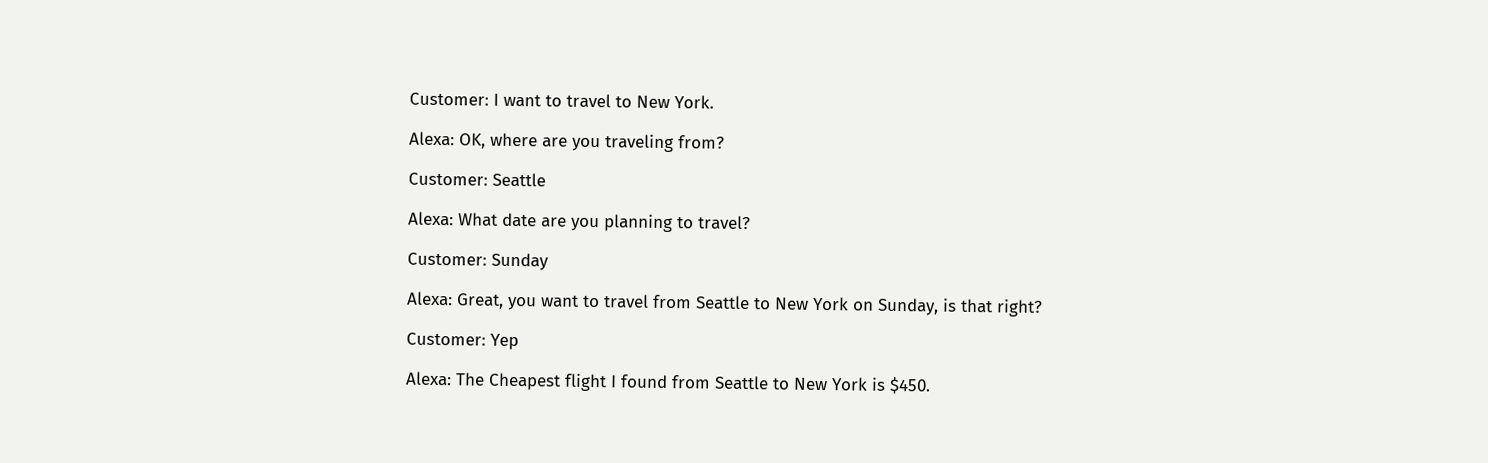Customer: I want to travel to New York.

Alexa: OK, where are you traveling from?

Customer: Seattle

Alexa: What date are you planning to travel?

Customer: Sunday

Alexa: Great, you want to travel from Seattle to New York on Sunday, is that right?

Customer: Yep

Alexa: The Cheapest flight I found from Seattle to New York is $450.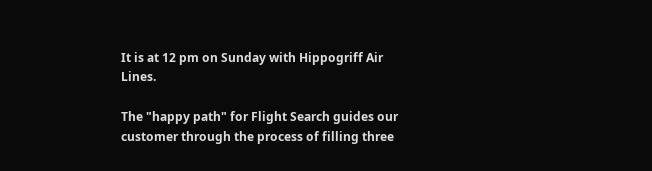It is at 12 pm on Sunday with Hippogriff Air Lines.

The "happy path" for Flight Search guides our customer through the process of filling three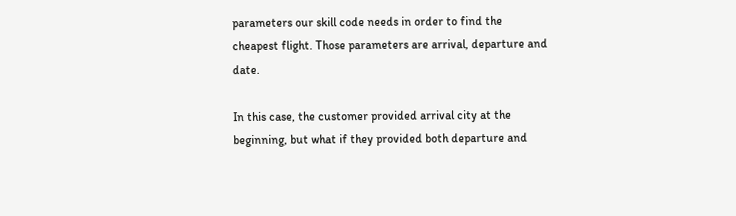parameters our skill code needs in order to find the cheapest flight. Those parameters are arrival, departure and date.

In this case, the customer provided arrival city at the beginning, but what if they provided both departure and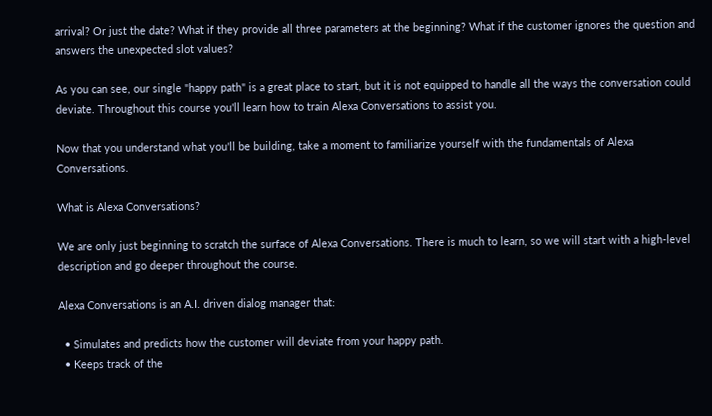arrival? Or just the date? What if they provide all three parameters at the beginning? What if the customer ignores the question and answers the unexpected slot values?

As you can see, our single "happy path" is a great place to start, but it is not equipped to handle all the ways the conversation could deviate. Throughout this course you'll learn how to train Alexa Conversations to assist you.

Now that you understand what you'll be building, take a moment to familiarize yourself with the fundamentals of Alexa Conversations.

What is Alexa Conversations?

We are only just beginning to scratch the surface of Alexa Conversations. There is much to learn, so we will start with a high-level description and go deeper throughout the course.

Alexa Conversations is an A.I. driven dialog manager that:

  • Simulates and predicts how the customer will deviate from your happy path.
  • Keeps track of the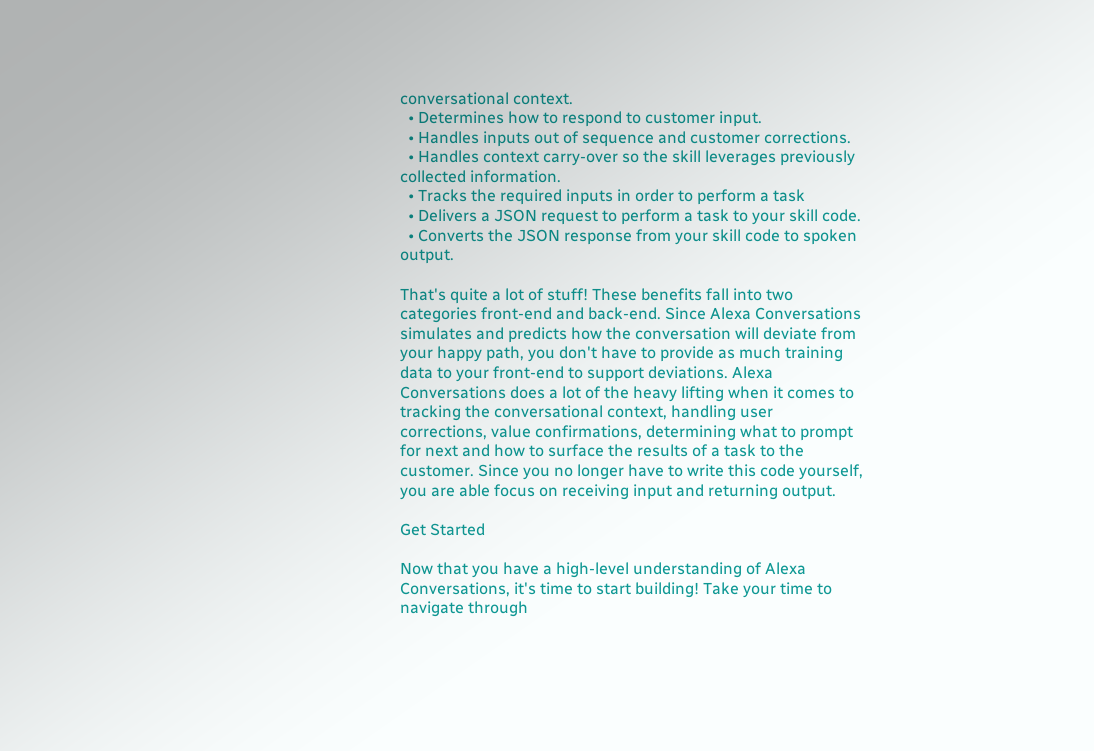conversational context.
  • Determines how to respond to customer input.
  • Handles inputs out of sequence and customer corrections.
  • Handles context carry-over so the skill leverages previously collected information.
  • Tracks the required inputs in order to perform a task
  • Delivers a JSON request to perform a task to your skill code.
  • Converts the JSON response from your skill code to spoken output.

That's quite a lot of stuff! These benefits fall into two categories front-end and back-end. Since Alexa Conversations simulates and predicts how the conversation will deviate from your happy path, you don't have to provide as much training data to your front-end to support deviations. Alexa Conversations does a lot of the heavy lifting when it comes to tracking the conversational context, handling user corrections, value confirmations, determining what to prompt for next and how to surface the results of a task to the customer. Since you no longer have to write this code yourself, you are able focus on receiving input and returning output.

Get Started

Now that you have a high-level understanding of Alexa Conversations, it's time to start building! Take your time to navigate through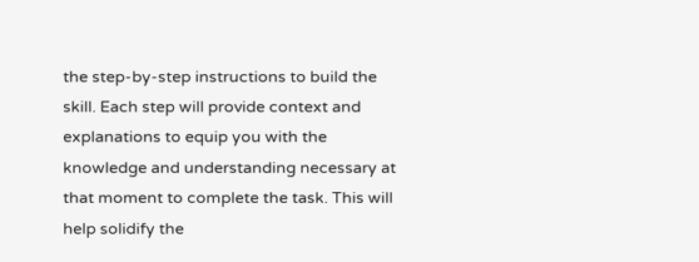the step-by-step instructions to build the skill. Each step will provide context and explanations to equip you with the knowledge and understanding necessary at that moment to complete the task. This will help solidify the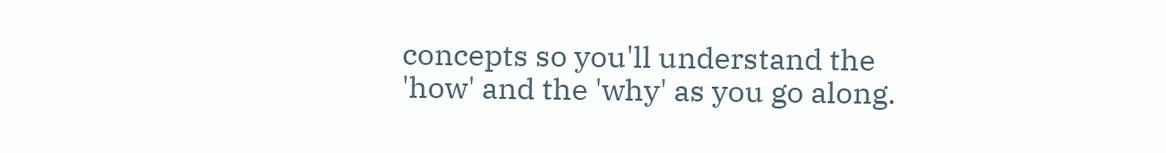concepts so you'll understand the 'how' and the 'why' as you go along.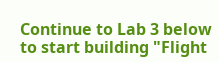Continue to Lab 3 below to start building "Flight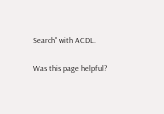Search" with ACDL.

Was this page helpful?